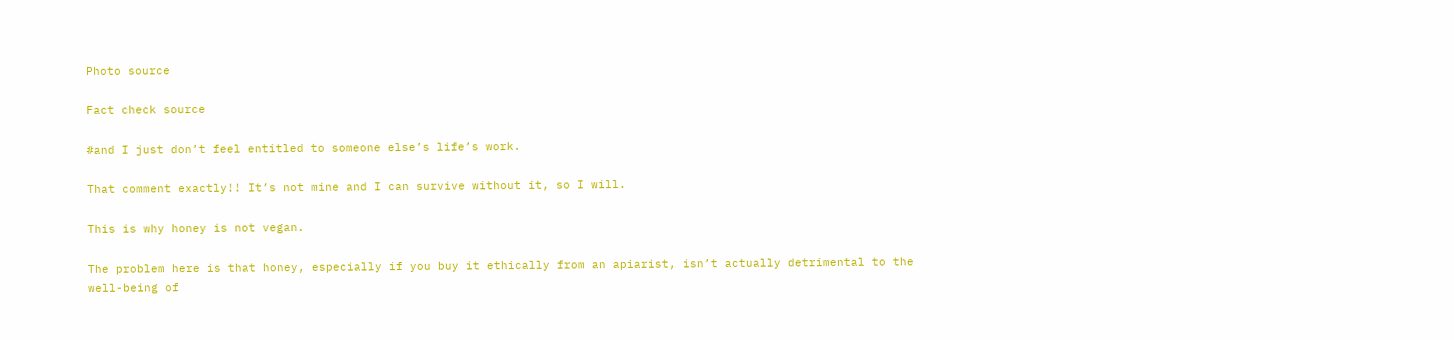Photo source

Fact check source

#and I just don’t feel entitled to someone else’s life’s work.

That comment exactly!! It’s not mine and I can survive without it, so I will.

This is why honey is not vegan.

The problem here is that honey, especially if you buy it ethically from an apiarist, isn’t actually detrimental to the well-being of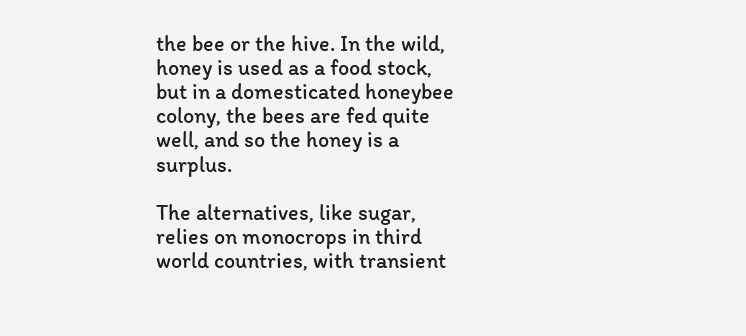the bee or the hive. In the wild, honey is used as a food stock, but in a domesticated honeybee colony, the bees are fed quite well, and so the honey is a surplus.

The alternatives, like sugar, relies on monocrops in third world countries, with transient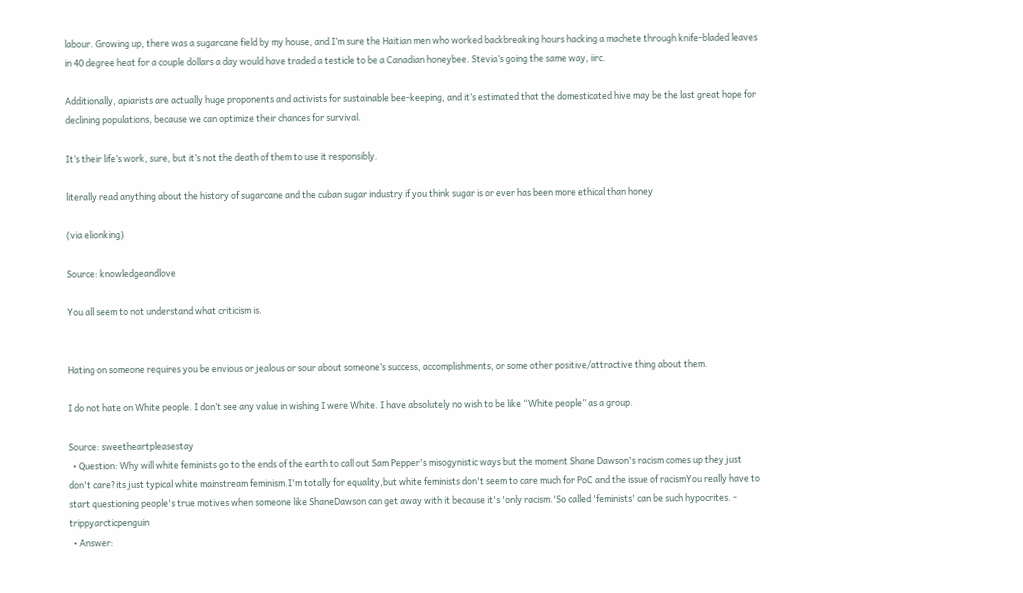labour. Growing up, there was a sugarcane field by my house, and I’m sure the Haitian men who worked backbreaking hours hacking a machete through knife-bladed leaves in 40 degree heat for a couple dollars a day would have traded a testicle to be a Canadian honeybee. Stevia’s going the same way, iirc.

Additionally, apiarists are actually huge proponents and activists for sustainable bee-keeping, and it’s estimated that the domesticated hive may be the last great hope for declining populations, because we can optimize their chances for survival.

It’s their life’s work, sure, but it’s not the death of them to use it responsibly.

literally read anything about the history of sugarcane and the cuban sugar industry if you think sugar is or ever has been more ethical than honey

(via elionking)

Source: knowledgeandlove

You all seem to not understand what criticism is.


Hating on someone requires you be envious or jealous or sour about someone’s success, accomplishments, or some other positive/attractive thing about them.

I do not hate on White people. I don’t see any value in wishing I were White. I have absolutely no wish to be like “White people” as a group.

Source: sweetheartpleasestay
  • Question: Why will white feminists go to the ends of the earth to call out Sam Pepper's misogynistic ways but the moment Shane Dawson's racism comes up they just don't care?its just typical white mainstream feminism.I'm totally for equality,but white feminists don't seem to care much for PoC and the issue of racismYou really have to start questioning people's true motives when someone like ShaneDawson can get away with it because it's 'only racism.'So called 'feminists' can be such hypocrites. - trippyarcticpenguin
  • Answer: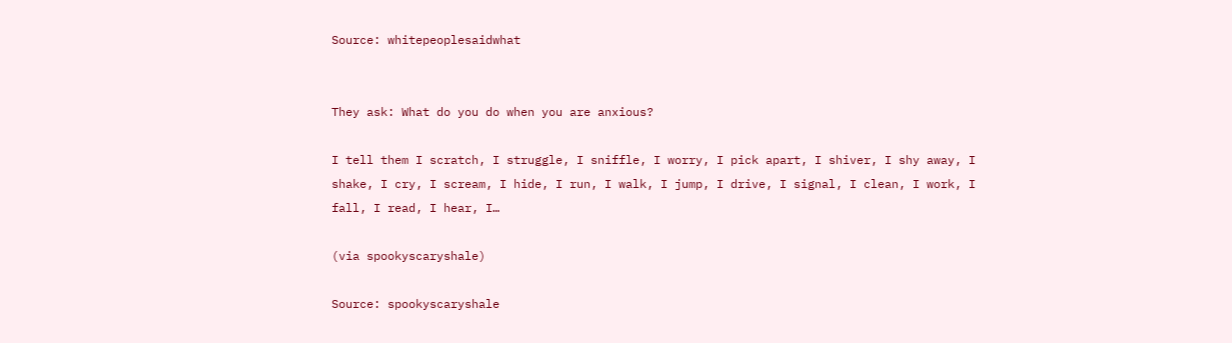Source: whitepeoplesaidwhat


They ask: What do you do when you are anxious?

I tell them I scratch, I struggle, I sniffle, I worry, I pick apart, I shiver, I shy away, I shake, I cry, I scream, I hide, I run, I walk, I jump, I drive, I signal, I clean, I work, I fall, I read, I hear, I…

(via spookyscaryshale)

Source: spookyscaryshale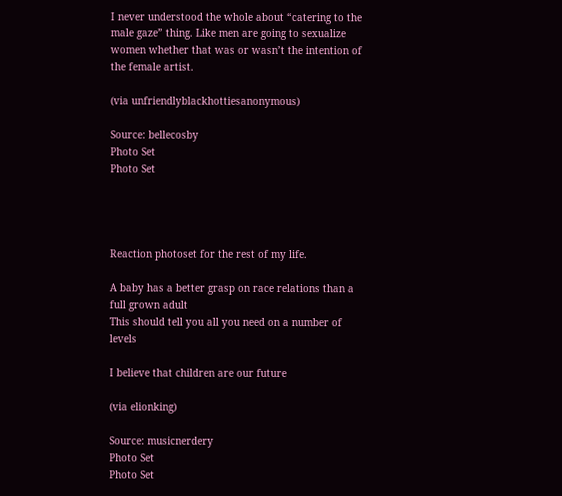I never understood the whole about “catering to the male gaze” thing. Like men are going to sexualize women whether that was or wasn’t the intention of the female artist.

(via unfriendlyblackhottiesanonymous)

Source: bellecosby
Photo Set
Photo Set




Reaction photoset for the rest of my life.

A baby has a better grasp on race relations than a full grown adult
This should tell you all you need on a number of levels

I believe that children are our future

(via elionking)

Source: musicnerdery
Photo Set
Photo Set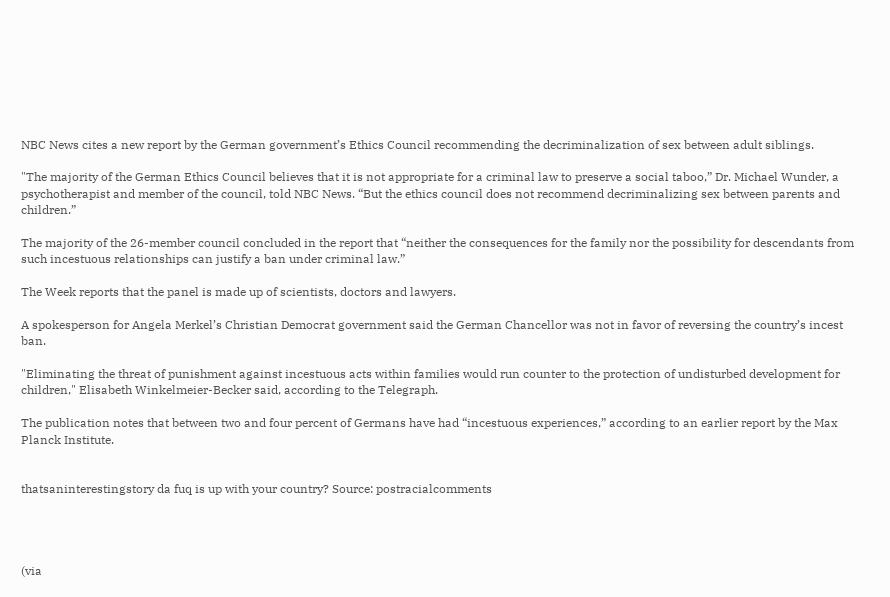NBC News cites a new report by the German government’s Ethics Council recommending the decriminalization of sex between adult siblings.

"The majority of the German Ethics Council believes that it is not appropriate for a criminal law to preserve a social taboo,” Dr. Michael Wunder, a psychotherapist and member of the council, told NBC News. “But the ethics council does not recommend decriminalizing sex between parents and children.”

The majority of the 26-member council concluded in the report that “neither the consequences for the family nor the possibility for descendants from such incestuous relationships can justify a ban under criminal law.”

The Week reports that the panel is made up of scientists, doctors and lawyers.

A spokesperson for Angela Merkel’s Christian Democrat government said the German Chancellor was not in favor of reversing the country’s incest ban.

"Eliminating the threat of punishment against incestuous acts within families would run counter to the protection of undisturbed development for children," Elisabeth Winkelmeier-Becker said, according to the Telegraph.

The publication notes that between two and four percent of Germans have had “incestuous experiences,” according to an earlier report by the Max Planck Institute.


thatsaninterestingstory da fuq is up with your country? Source: postracialcomments




(via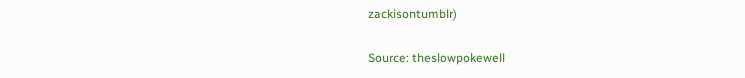zackisontumblr)

Source: theslowpokewell